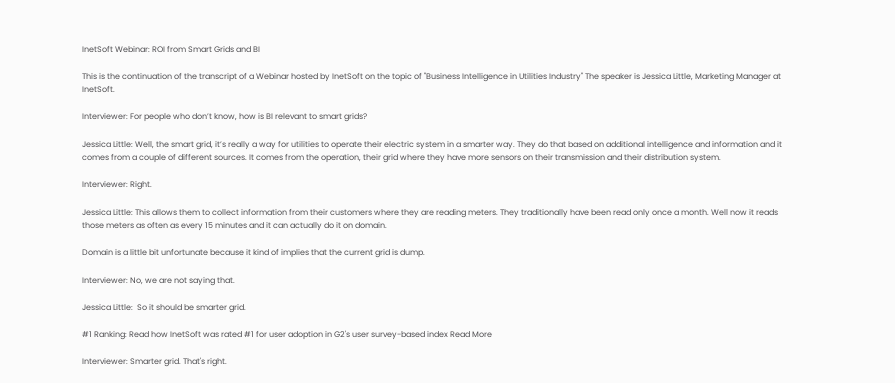InetSoft Webinar: ROI from Smart Grids and BI

This is the continuation of the transcript of a Webinar hosted by InetSoft on the topic of "Business Intelligence in Utilities Industry" The speaker is Jessica Little, Marketing Manager at InetSoft.

Interviewer: For people who don’t know, how is BI relevant to smart grids?

Jessica Little: Well, the smart grid, it’s really a way for utilities to operate their electric system in a smarter way. They do that based on additional intelligence and information and it comes from a couple of different sources. It comes from the operation, their grid where they have more sensors on their transmission and their distribution system.

Interviewer: Right.

Jessica Little: This allows them to collect information from their customers where they are reading meters. They traditionally have been read only once a month. Well now it reads those meters as often as every 15 minutes and it can actually do it on domain.

Domain is a little bit unfortunate because it kind of implies that the current grid is dump.

Interviewer: No, we are not saying that.

Jessica Little:  So it should be smarter grid.

#1 Ranking: Read how InetSoft was rated #1 for user adoption in G2's user survey-based index Read More

Interviewer: Smarter grid. That's right.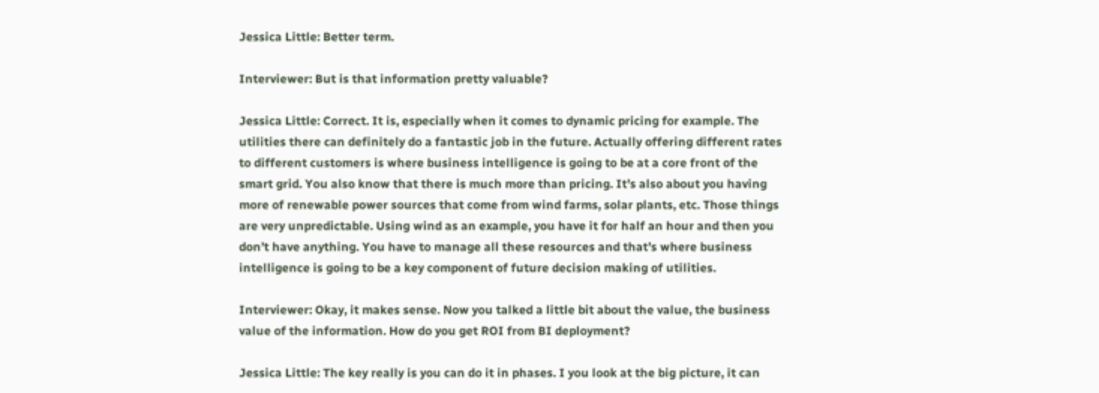Jessica Little: Better term.

Interviewer: But is that information pretty valuable?

Jessica Little: Correct. It is, especially when it comes to dynamic pricing for example. The utilities there can definitely do a fantastic job in the future. Actually offering different rates to different customers is where business intelligence is going to be at a core front of the smart grid. You also know that there is much more than pricing. It’s also about you having more of renewable power sources that come from wind farms, solar plants, etc. Those things are very unpredictable. Using wind as an example, you have it for half an hour and then you don’t have anything. You have to manage all these resources and that’s where business intelligence is going to be a key component of future decision making of utilities.

Interviewer: Okay, it makes sense. Now you talked a little bit about the value, the business value of the information. How do you get ROI from BI deployment?

Jessica Little: The key really is you can do it in phases. I you look at the big picture, it can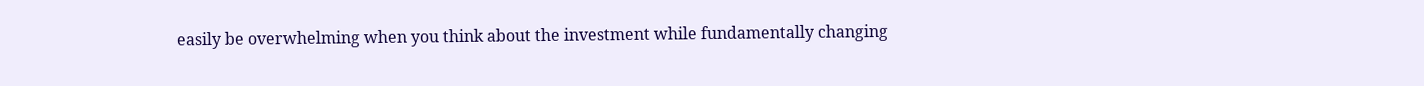easily be overwhelming when you think about the investment while fundamentally changing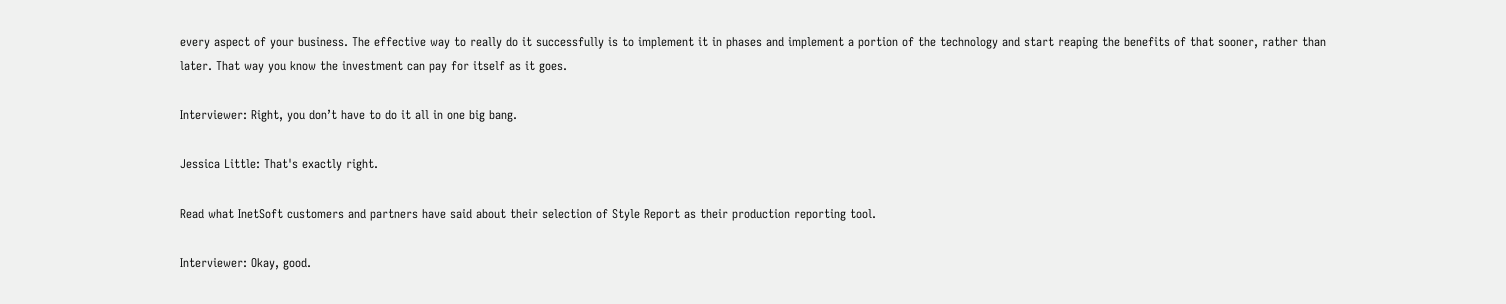every aspect of your business. The effective way to really do it successfully is to implement it in phases and implement a portion of the technology and start reaping the benefits of that sooner, rather than later. That way you know the investment can pay for itself as it goes.

Interviewer: Right, you don’t have to do it all in one big bang.

Jessica Little: That's exactly right.

Read what InetSoft customers and partners have said about their selection of Style Report as their production reporting tool.

Interviewer: Okay, good.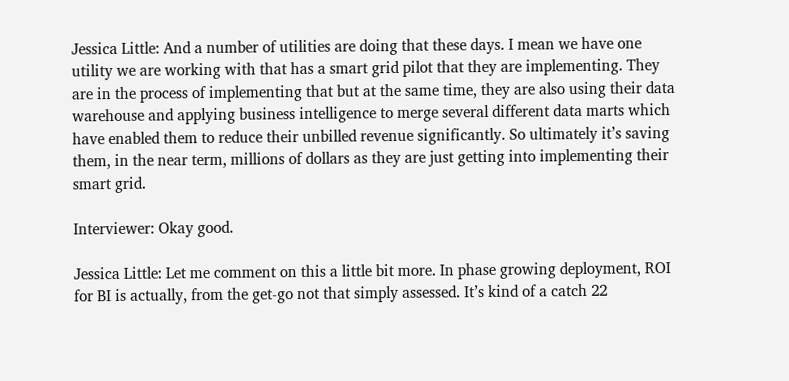Jessica Little: And a number of utilities are doing that these days. I mean we have one utility we are working with that has a smart grid pilot that they are implementing. They are in the process of implementing that but at the same time, they are also using their data warehouse and applying business intelligence to merge several different data marts which have enabled them to reduce their unbilled revenue significantly. So ultimately it’s saving them, in the near term, millions of dollars as they are just getting into implementing their smart grid.

Interviewer: Okay good.

Jessica Little: Let me comment on this a little bit more. In phase growing deployment, ROI for BI is actually, from the get-go not that simply assessed. It’s kind of a catch 22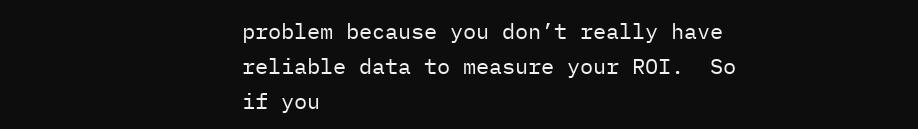problem because you don’t really have reliable data to measure your ROI.  So if you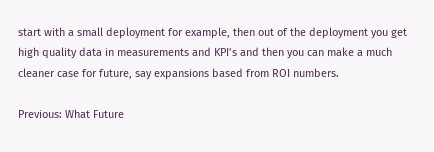start with a small deployment for example, then out of the deployment you get high quality data in measurements and KPI’s and then you can make a much cleaner case for future, say expansions based from ROI numbers.

Previous: What Future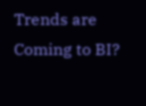Trends are Coming to BI?